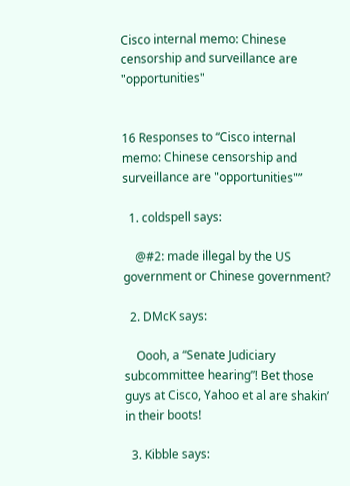Cisco internal memo: Chinese censorship and surveillance are "opportunities"


16 Responses to “Cisco internal memo: Chinese censorship and surveillance are "opportunities"”

  1. coldspell says:

    @#2: made illegal by the US government or Chinese government?

  2. DMcK says:

    Oooh, a “Senate Judiciary subcommittee hearing”! Bet those guys at Cisco, Yahoo et al are shakin’ in their boots!

  3. Kibble says: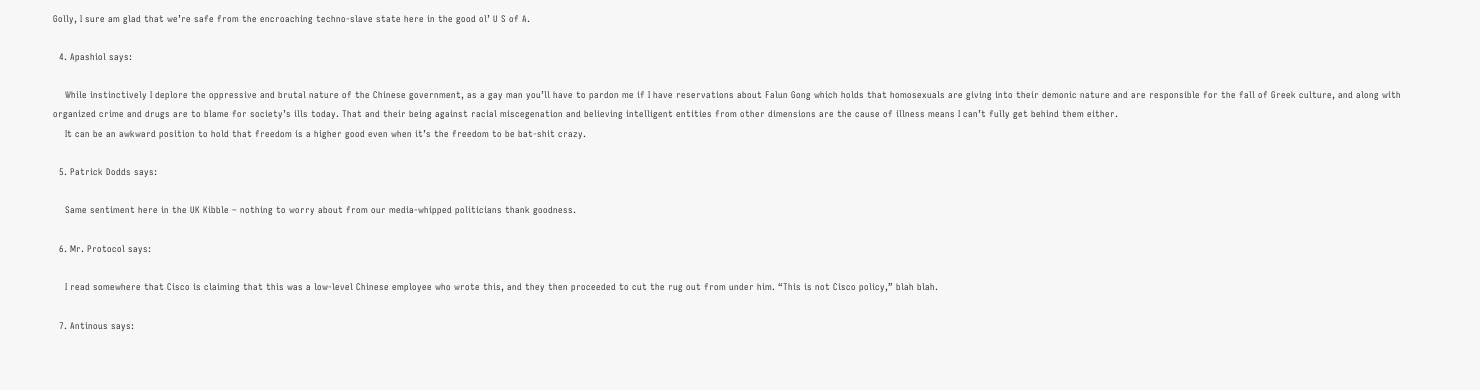Golly, I sure am glad that we’re safe from the encroaching techno-slave state here in the good ol’ U S of A.

  4. Apashiol says:

    While instinctively I deplore the oppressive and brutal nature of the Chinese government, as a gay man you’ll have to pardon me if I have reservations about Falun Gong which holds that homosexuals are giving into their demonic nature and are responsible for the fall of Greek culture, and along with organized crime and drugs are to blame for society’s ills today. That and their being against racial miscegenation and believing intelligent entities from other dimensions are the cause of illness means I can’t fully get behind them either.
    It can be an awkward position to hold that freedom is a higher good even when it’s the freedom to be bat-shit crazy.

  5. Patrick Dodds says:

    Same sentiment here in the UK Kibble – nothing to worry about from our media-whipped politicians thank goodness.

  6. Mr. Protocol says:

    I read somewhere that Cisco is claiming that this was a low-level Chinese employee who wrote this, and they then proceeded to cut the rug out from under him. “This is not Cisco policy,” blah blah.

  7. Antinous says: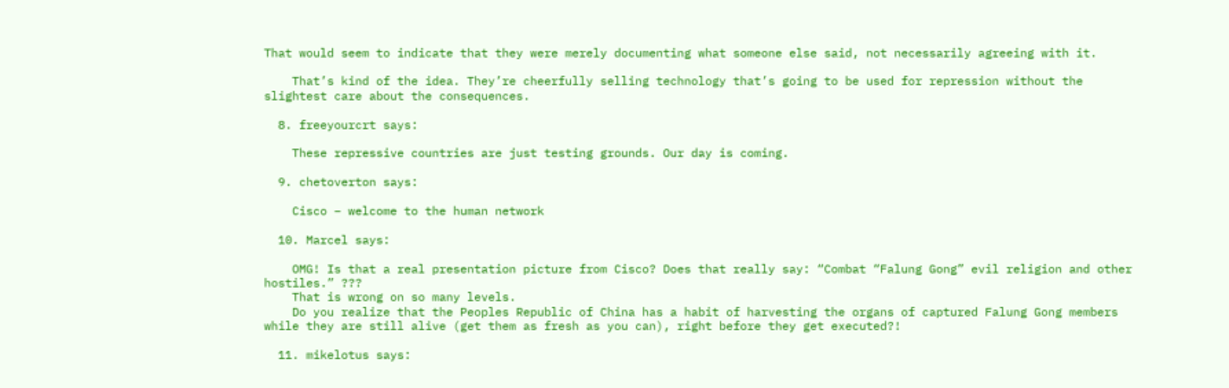That would seem to indicate that they were merely documenting what someone else said, not necessarily agreeing with it.

    That’s kind of the idea. They’re cheerfully selling technology that’s going to be used for repression without the slightest care about the consequences.

  8. freeyourcrt says:

    These repressive countries are just testing grounds. Our day is coming.

  9. chetoverton says:

    Cisco – welcome to the human network

  10. Marcel says:

    OMG! Is that a real presentation picture from Cisco? Does that really say: “Combat “Falung Gong” evil religion and other hostiles.” ???
    That is wrong on so many levels.
    Do you realize that the Peoples Republic of China has a habit of harvesting the organs of captured Falung Gong members while they are still alive (get them as fresh as you can), right before they get executed?!

  11. mikelotus says: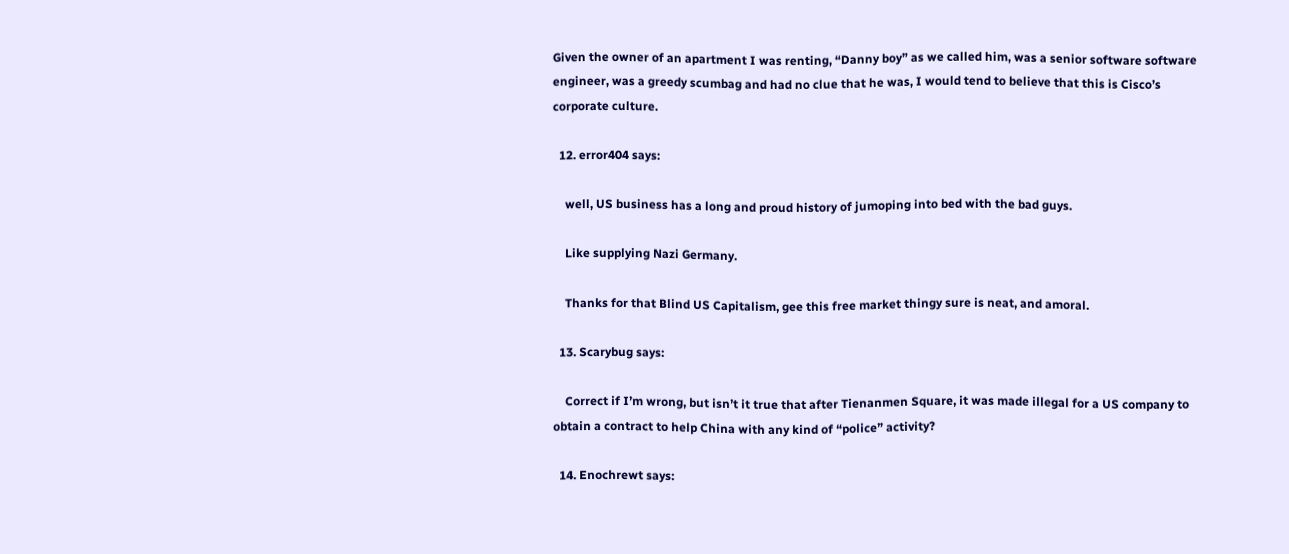Given the owner of an apartment I was renting, “Danny boy” as we called him, was a senior software software engineer, was a greedy scumbag and had no clue that he was, I would tend to believe that this is Cisco’s corporate culture.

  12. error404 says:

    well, US business has a long and proud history of jumoping into bed with the bad guys.

    Like supplying Nazi Germany.

    Thanks for that Blind US Capitalism, gee this free market thingy sure is neat, and amoral.

  13. Scarybug says:

    Correct if I’m wrong, but isn’t it true that after Tienanmen Square, it was made illegal for a US company to obtain a contract to help China with any kind of “police” activity?

  14. Enochrewt says: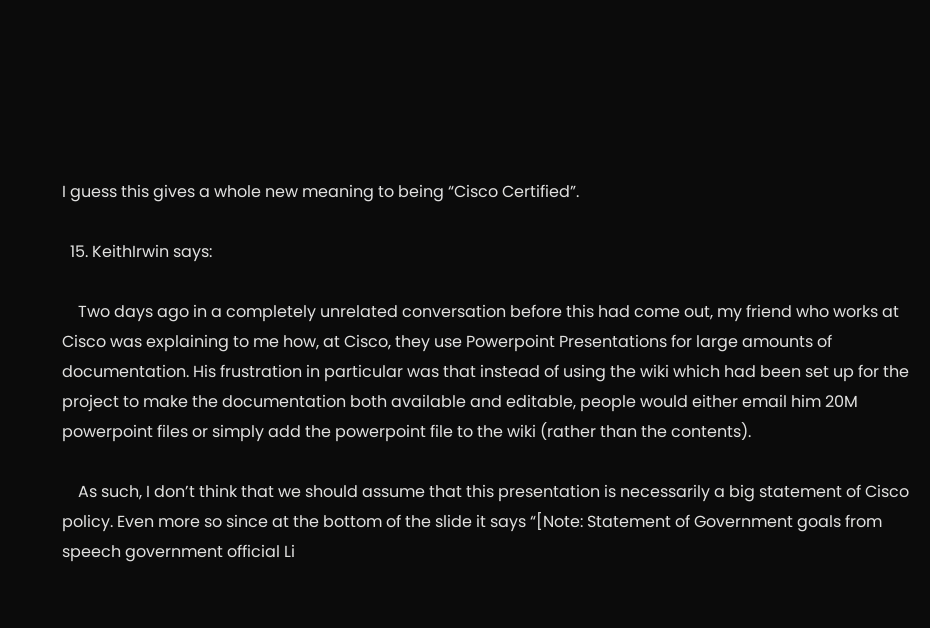I guess this gives a whole new meaning to being “Cisco Certified”.

  15. KeithIrwin says:

    Two days ago in a completely unrelated conversation before this had come out, my friend who works at Cisco was explaining to me how, at Cisco, they use Powerpoint Presentations for large amounts of documentation. His frustration in particular was that instead of using the wiki which had been set up for the project to make the documentation both available and editable, people would either email him 20M powerpoint files or simply add the powerpoint file to the wiki (rather than the contents).

    As such, I don’t think that we should assume that this presentation is necessarily a big statement of Cisco policy. Even more so since at the bottom of the slide it says “[Note: Statement of Government goals from speech government official Li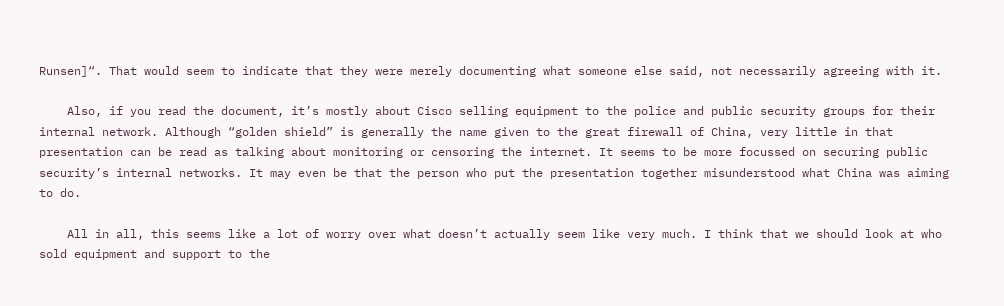Runsen]“. That would seem to indicate that they were merely documenting what someone else said, not necessarily agreeing with it.

    Also, if you read the document, it’s mostly about Cisco selling equipment to the police and public security groups for their internal network. Although “golden shield” is generally the name given to the great firewall of China, very little in that presentation can be read as talking about monitoring or censoring the internet. It seems to be more focussed on securing public security’s internal networks. It may even be that the person who put the presentation together misunderstood what China was aiming to do.

    All in all, this seems like a lot of worry over what doesn’t actually seem like very much. I think that we should look at who sold equipment and support to the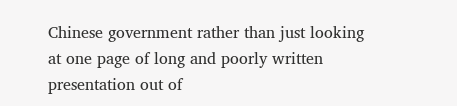Chinese government rather than just looking at one page of long and poorly written presentation out of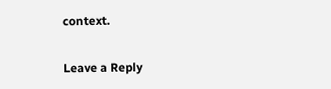context.

Leave a Reply